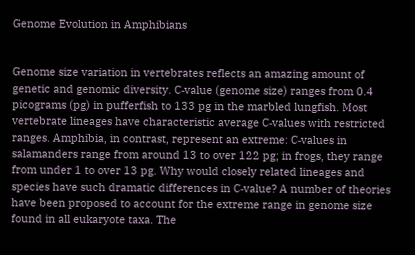Genome Evolution in Amphibians


Genome size variation in vertebrates reflects an amazing amount of genetic and genomic diversity. C‐value (genome size) ranges from 0.4 picograms (pg) in pufferfish to 133 pg in the marbled lungfish. Most vertebrate lineages have characteristic average C‐values with restricted ranges. Amphibia, in contrast, represent an extreme: C‐values in salamanders range from around 13 to over 122 pg; in frogs, they range from under 1 to over 13 pg. Why would closely related lineages and species have such dramatic differences in C‐value? A number of theories have been proposed to account for the extreme range in genome size found in all eukaryote taxa. The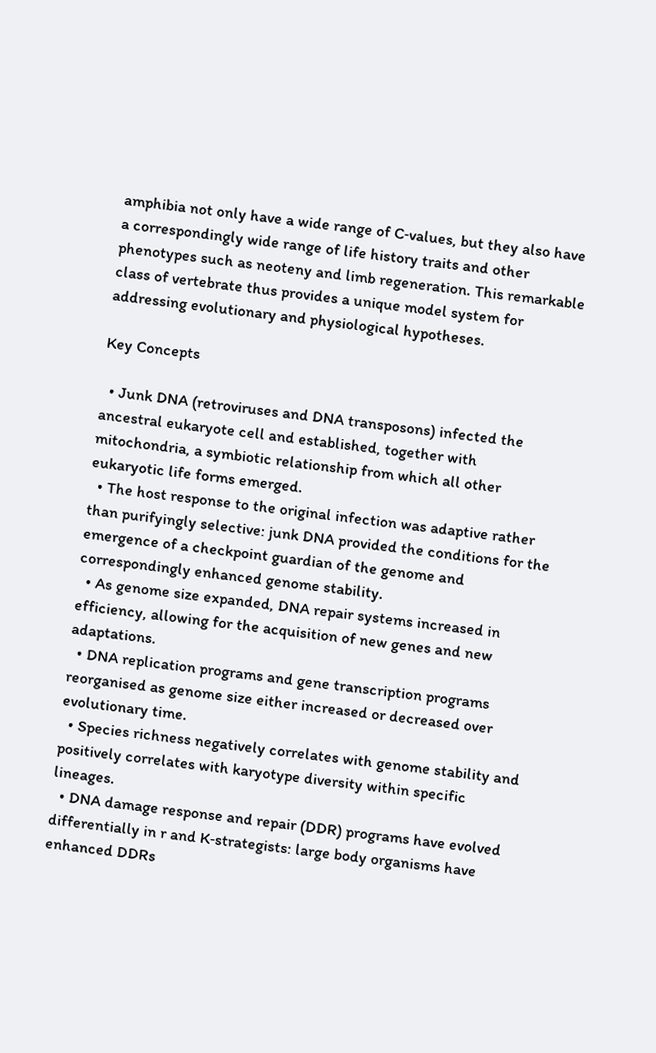amphibia not only have a wide range of C‐values, but they also have a correspondingly wide range of life history traits and other phenotypes such as neoteny and limb regeneration. This remarkable class of vertebrate thus provides a unique model system for addressing evolutionary and physiological hypotheses.

Key Concepts

  • Junk DNA (retroviruses and DNA transposons) infected the ancestral eukaryote cell and established, together with mitochondria, a symbiotic relationship from which all other eukaryotic life forms emerged.
  • The host response to the original infection was adaptive rather than purifyingly selective: junk DNA provided the conditions for the emergence of a checkpoint guardian of the genome and correspondingly enhanced genome stability.
  • As genome size expanded, DNA repair systems increased in efficiency, allowing for the acquisition of new genes and new adaptations.
  • DNA replication programs and gene transcription programs reorganised as genome size either increased or decreased over evolutionary time.
  • Species richness negatively correlates with genome stability and positively correlates with karyotype diversity within specific lineages.
  • DNA damage response and repair (DDR) programs have evolved differentially in r and K‐strategists: large body organisms have enhanced DDRs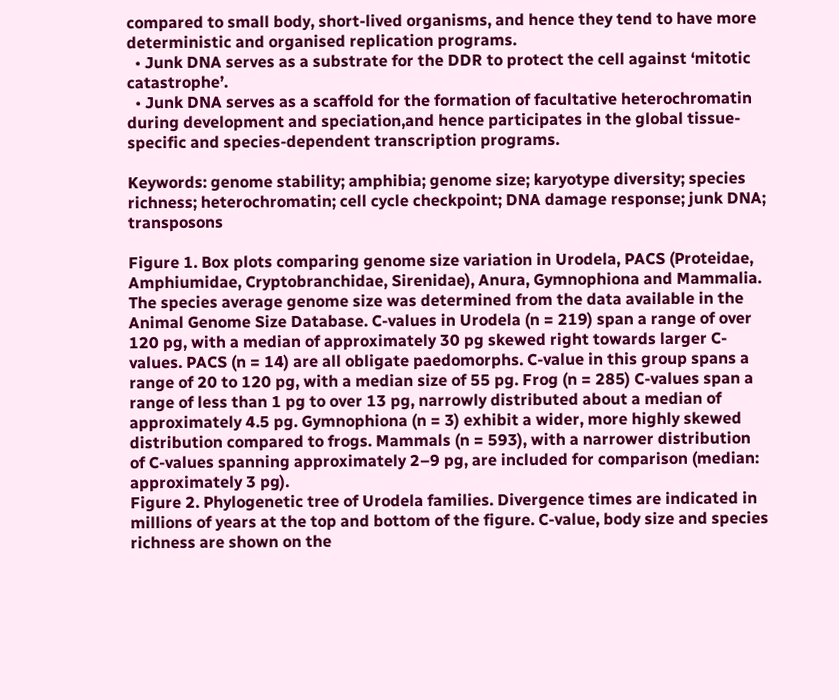compared to small body, short‐lived organisms, and hence they tend to have more deterministic and organised replication programs.
  • Junk DNA serves as a substrate for the DDR to protect the cell against ‘mitotic catastrophe’.
  • Junk DNA serves as a scaffold for the formation of facultative heterochromatin during development and speciation,and hence participates in the global tissue‐specific and species‐dependent transcription programs.

Keywords: genome stability; amphibia; genome size; karyotype diversity; species richness; heterochromatin; cell cycle checkpoint; DNA damage response; junk DNA; transposons

Figure 1. Box plots comparing genome size variation in Urodela, PACS (Proteidae, Amphiumidae, Cryptobranchidae, Sirenidae), Anura, Gymnophiona and Mammalia. The species average genome size was determined from the data available in the Animal Genome Size Database. C‐values in Urodela (n = 219) span a range of over 120 pg, with a median of approximately 30 pg skewed right towards larger C‐values. PACS (n = 14) are all obligate paedomorphs. C‐value in this group spans a range of 20 to 120 pg, with a median size of 55 pg. Frog (n = 285) C‐values span a range of less than 1 pg to over 13 pg, narrowly distributed about a median of approximately 4.5 pg. Gymnophiona (n = 3) exhibit a wider, more highly skewed distribution compared to frogs. Mammals (n = 593), with a narrower distribution of C‐values spanning approximately 2–9 pg, are included for comparison (median: approximately 3 pg).
Figure 2. Phylogenetic tree of Urodela families. Divergence times are indicated in millions of years at the top and bottom of the figure. C‐value, body size and species richness are shown on the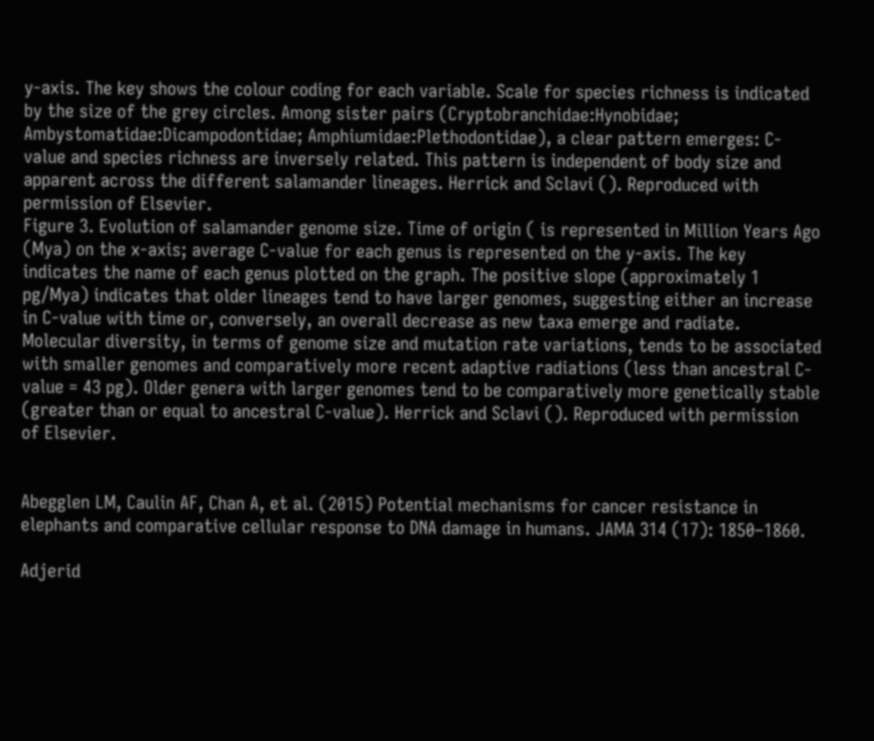y‐axis. The key shows the colour coding for each variable. Scale for species richness is indicated by the size of the grey circles. Among sister pairs (Cryptobranchidae:Hynobidae; Ambystomatidae:Dicampodontidae; Amphiumidae:Plethodontidae), a clear pattern emerges: C‐value and species richness are inversely related. This pattern is independent of body size and apparent across the different salamander lineages. Herrick and Sclavi (). Reproduced with permission of Elsevier.
Figure 3. Evolution of salamander genome size. Time of origin ( is represented in Million Years Ago (Mya) on the x‐axis; average C‐value for each genus is represented on the y‐axis. The key indicates the name of each genus plotted on the graph. The positive slope (approximately 1 pg/Mya) indicates that older lineages tend to have larger genomes, suggesting either an increase in C‐value with time or, conversely, an overall decrease as new taxa emerge and radiate. Molecular diversity, in terms of genome size and mutation rate variations, tends to be associated with smaller genomes and comparatively more recent adaptive radiations (less than ancestral C‐value = 43 pg). Older genera with larger genomes tend to be comparatively more genetically stable (greater than or equal to ancestral C‐value). Herrick and Sclavi (). Reproduced with permission of Elsevier.


Abegglen LM, Caulin AF, Chan A, et al. (2015) Potential mechanisms for cancer resistance in elephants and comparative cellular response to DNA damage in humans. JAMA 314 (17): 1850–1860.

Adjerid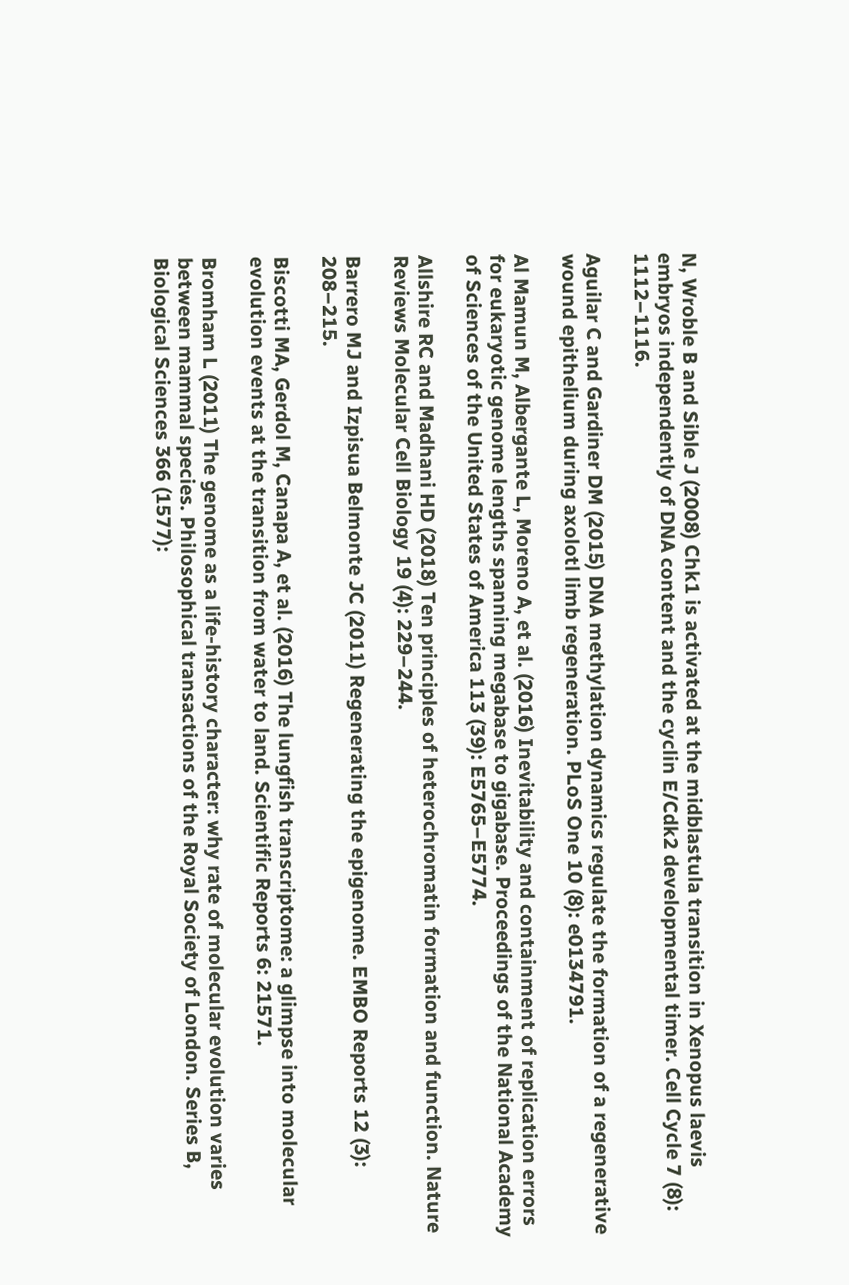N, Wroble B and Sible J (2008) Chk1 is activated at the midblastula transition in Xenopus laevis embryos independently of DNA content and the cyclin E/Cdk2 developmental timer. Cell Cycle 7 (8): 1112–1116.

Aguilar C and Gardiner DM (2015) DNA methylation dynamics regulate the formation of a regenerative wound epithelium during axolotl limb regeneration. PLoS One 10 (8): e0134791.

Al Mamun M, Albergante L, Moreno A, et al. (2016) Inevitability and containment of replication errors for eukaryotic genome lengths spanning megabase to gigabase. Proceedings of the National Academy of Sciences of the United States of America 113 (39): E5765–E5774.

Allshire RC and Madhani HD (2018) Ten principles of heterochromatin formation and function. Nature Reviews Molecular Cell Biology 19 (4): 229–244.

Barrero MJ and Izpisua Belmonte JC (2011) Regenerating the epigenome. EMBO Reports 12 (3): 208–215.

Biscotti MA, Gerdol M, Canapa A, et al. (2016) The lungfish transcriptome: a glimpse into molecular evolution events at the transition from water to land. Scientific Reports 6: 21571.

Bromham L (2011) The genome as a life‐history character: why rate of molecular evolution varies between mammal species. Philosophical transactions of the Royal Society of London. Series B, Biological Sciences 366 (1577):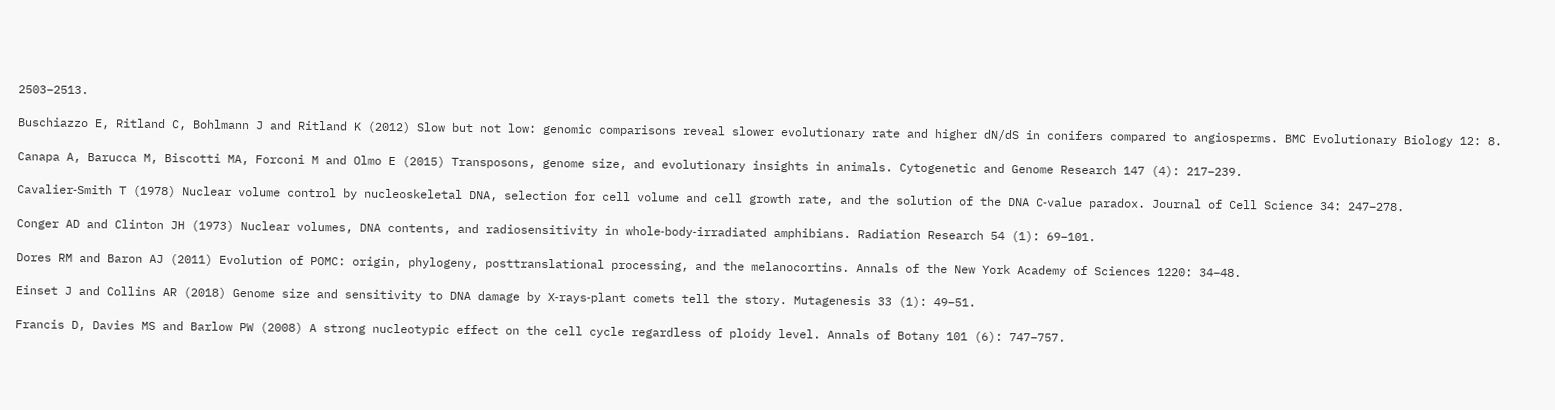2503–2513.

Buschiazzo E, Ritland C, Bohlmann J and Ritland K (2012) Slow but not low: genomic comparisons reveal slower evolutionary rate and higher dN/dS in conifers compared to angiosperms. BMC Evolutionary Biology 12: 8.

Canapa A, Barucca M, Biscotti MA, Forconi M and Olmo E (2015) Transposons, genome size, and evolutionary insights in animals. Cytogenetic and Genome Research 147 (4): 217–239.

Cavalier‐Smith T (1978) Nuclear volume control by nucleoskeletal DNA, selection for cell volume and cell growth rate, and the solution of the DNA C‐value paradox. Journal of Cell Science 34: 247–278.

Conger AD and Clinton JH (1973) Nuclear volumes, DNA contents, and radiosensitivity in whole‐body‐irradiated amphibians. Radiation Research 54 (1): 69–101.

Dores RM and Baron AJ (2011) Evolution of POMC: origin, phylogeny, posttranslational processing, and the melanocortins. Annals of the New York Academy of Sciences 1220: 34–48.

Einset J and Collins AR (2018) Genome size and sensitivity to DNA damage by X‐rays‐plant comets tell the story. Mutagenesis 33 (1): 49–51.

Francis D, Davies MS and Barlow PW (2008) A strong nucleotypic effect on the cell cycle regardless of ploidy level. Annals of Botany 101 (6): 747–757.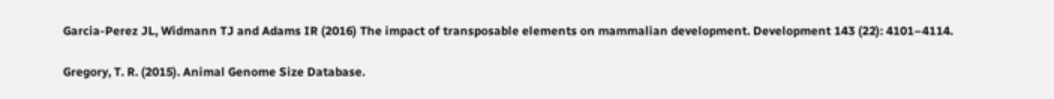Garcia‐Perez JL, Widmann TJ and Adams IR (2016) The impact of transposable elements on mammalian development. Development 143 (22): 4101–4114.

Gregory, T. R. (2015). Animal Genome Size Database.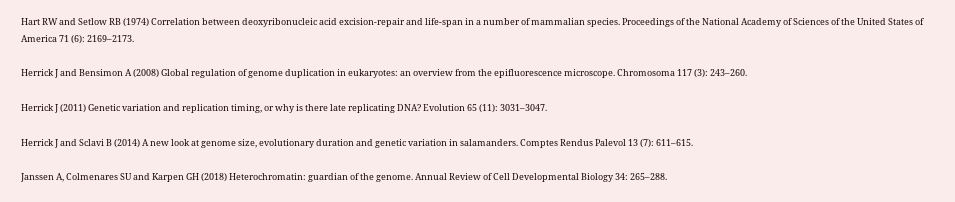Hart RW and Setlow RB (1974) Correlation between deoxyribonucleic acid excision‐repair and life‐span in a number of mammalian species. Proceedings of the National Academy of Sciences of the United States of America 71 (6): 2169–2173.

Herrick J and Bensimon A (2008) Global regulation of genome duplication in eukaryotes: an overview from the epifluorescence microscope. Chromosoma 117 (3): 243–260.

Herrick J (2011) Genetic variation and replication timing, or why is there late replicating DNA? Evolution 65 (11): 3031–3047.

Herrick J and Sclavi B (2014) A new look at genome size, evolutionary duration and genetic variation in salamanders. Comptes Rendus Palevol 13 (7): 611–615.

Janssen A, Colmenares SU and Karpen GH (2018) Heterochromatin: guardian of the genome. Annual Review of Cell Developmental Biology 34: 265–288.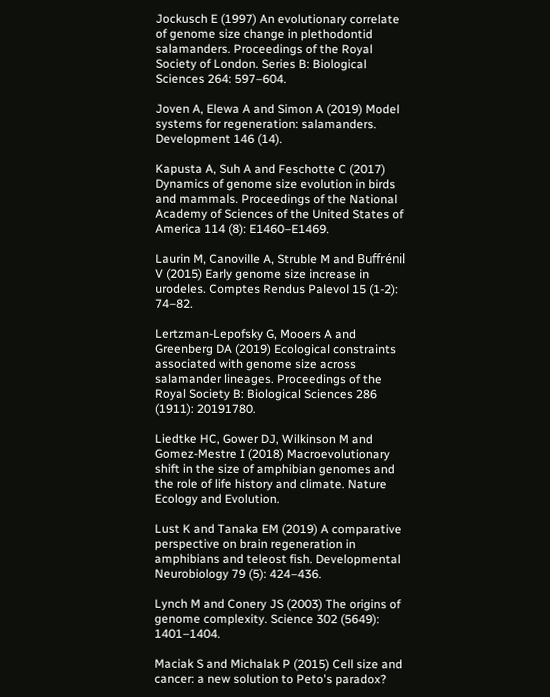Jockusch E (1997) An evolutionary correlate of genome size change in plethodontid salamanders. Proceedings of the Royal Society of London. Series B: Biological Sciences 264: 597–604.

Joven A, Elewa A and Simon A (2019) Model systems for regeneration: salamanders. Development 146 (14).

Kapusta A, Suh A and Feschotte C (2017) Dynamics of genome size evolution in birds and mammals. Proceedings of the National Academy of Sciences of the United States of America 114 (8): E1460–E1469.

Laurin M, Canoville A, Struble M and Buffrénil V (2015) Early genome size increase in urodeles. Comptes Rendus Palevol 15 (1‐2): 74–82.

Lertzman‐Lepofsky G, Mooers A and Greenberg DA (2019) Ecological constraints associated with genome size across salamander lineages. Proceedings of the Royal Society B: Biological Sciences 286 (1911): 20191780.

Liedtke HC, Gower DJ, Wilkinson M and Gomez‐Mestre I (2018) Macroevolutionary shift in the size of amphibian genomes and the role of life history and climate. Nature Ecology and Evolution.

Lust K and Tanaka EM (2019) A comparative perspective on brain regeneration in amphibians and teleost fish. Developmental Neurobiology 79 (5): 424–436.

Lynch M and Conery JS (2003) The origins of genome complexity. Science 302 (5649): 1401–1404.

Maciak S and Michalak P (2015) Cell size and cancer: a new solution to Peto's paradox?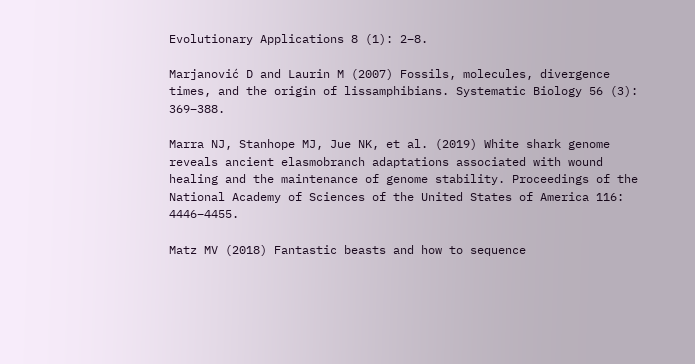Evolutionary Applications 8 (1): 2–8.

Marjanović D and Laurin M (2007) Fossils, molecules, divergence times, and the origin of lissamphibians. Systematic Biology 56 (3): 369–388.

Marra NJ, Stanhope MJ, Jue NK, et al. (2019) White shark genome reveals ancient elasmobranch adaptations associated with wound healing and the maintenance of genome stability. Proceedings of the National Academy of Sciences of the United States of America 116: 4446–4455.

Matz MV (2018) Fantastic beasts and how to sequence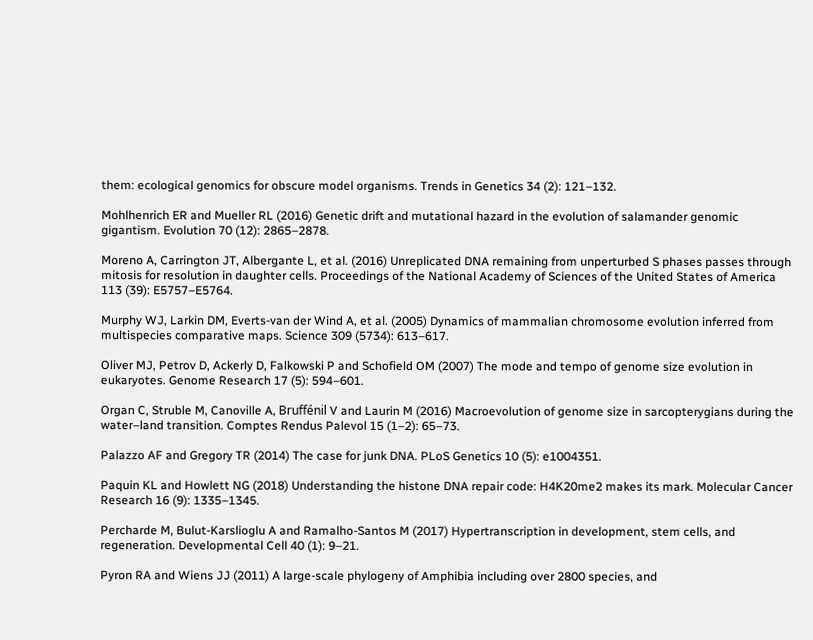them: ecological genomics for obscure model organisms. Trends in Genetics 34 (2): 121–132.

Mohlhenrich ER and Mueller RL (2016) Genetic drift and mutational hazard in the evolution of salamander genomic gigantism. Evolution 70 (12): 2865–2878.

Moreno A, Carrington JT, Albergante L, et al. (2016) Unreplicated DNA remaining from unperturbed S phases passes through mitosis for resolution in daughter cells. Proceedings of the National Academy of Sciences of the United States of America 113 (39): E5757–E5764.

Murphy WJ, Larkin DM, Everts‐van der Wind A, et al. (2005) Dynamics of mammalian chromosome evolution inferred from multispecies comparative maps. Science 309 (5734): 613–617.

Oliver MJ, Petrov D, Ackerly D, Falkowski P and Schofield OM (2007) The mode and tempo of genome size evolution in eukaryotes. Genome Research 17 (5): 594–601.

Organ C, Struble M, Canoville A, Bruffénil V and Laurin M (2016) Macroevolution of genome size in sarcopterygians during the water–land transition. Comptes Rendus Palevol 15 (1–2): 65–73.

Palazzo AF and Gregory TR (2014) The case for junk DNA. PLoS Genetics 10 (5): e1004351.

Paquin KL and Howlett NG (2018) Understanding the histone DNA repair code: H4K20me2 makes its mark. Molecular Cancer Research 16 (9): 1335–1345.

Percharde M, Bulut‐Karslioglu A and Ramalho‐Santos M (2017) Hypertranscription in development, stem cells, and regeneration. Developmental Cell 40 (1): 9–21.

Pyron RA and Wiens JJ (2011) A large‐scale phylogeny of Amphibia including over 2800 species, and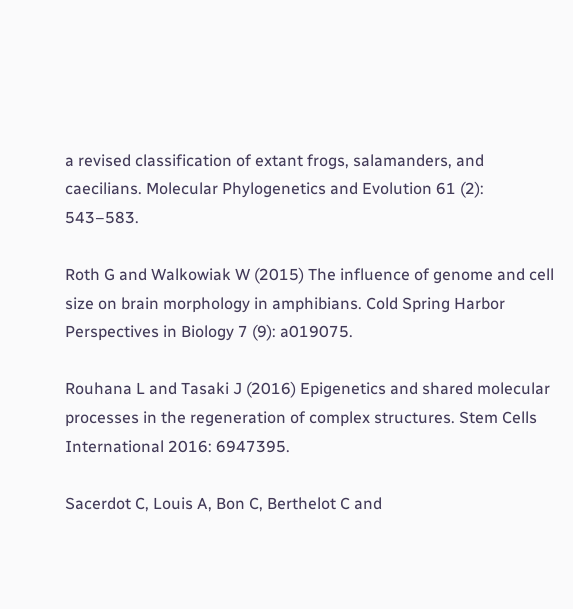a revised classification of extant frogs, salamanders, and caecilians. Molecular Phylogenetics and Evolution 61 (2): 543–583.

Roth G and Walkowiak W (2015) The influence of genome and cell size on brain morphology in amphibians. Cold Spring Harbor Perspectives in Biology 7 (9): a019075.

Rouhana L and Tasaki J (2016) Epigenetics and shared molecular processes in the regeneration of complex structures. Stem Cells International 2016: 6947395.

Sacerdot C, Louis A, Bon C, Berthelot C and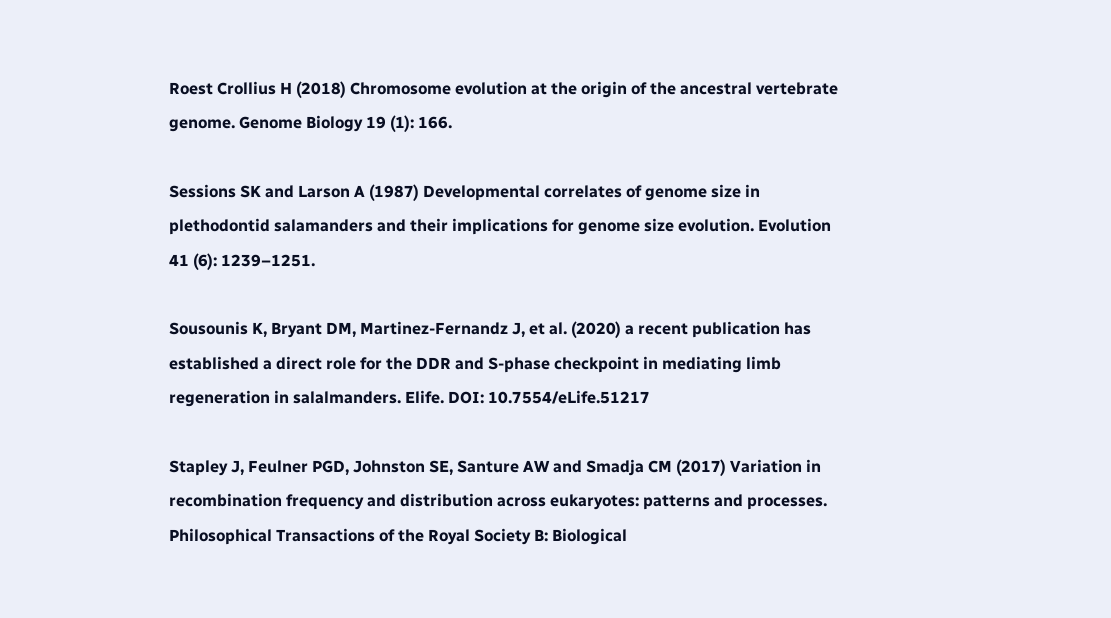Roest Crollius H (2018) Chromosome evolution at the origin of the ancestral vertebrate genome. Genome Biology 19 (1): 166.

Sessions SK and Larson A (1987) Developmental correlates of genome size in plethodontid salamanders and their implications for genome size evolution. Evolution 41 (6): 1239–1251.

Sousounis K, Bryant DM, Martinez‐Fernandz J, et al. (2020) a recent publication has established a direct role for the DDR and S-phase checkpoint in mediating limb regeneration in salalmanders. Elife. DOI: 10.7554/eLife.51217

Stapley J, Feulner PGD, Johnston SE, Santure AW and Smadja CM (2017) Variation in recombination frequency and distribution across eukaryotes: patterns and processes. Philosophical Transactions of the Royal Society B: Biological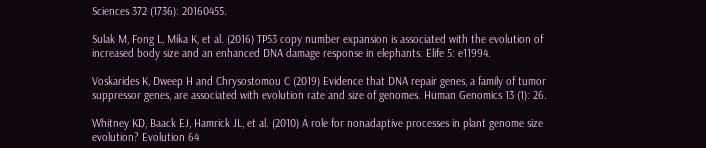Sciences 372 (1736): 20160455.

Sulak M, Fong L, Mika K, et al. (2016) TP53 copy number expansion is associated with the evolution of increased body size and an enhanced DNA damage response in elephants. Elife 5: e11994.

Voskarides K, Dweep H and Chrysostomou C (2019) Evidence that DNA repair genes, a family of tumor suppressor genes, are associated with evolution rate and size of genomes. Human Genomics 13 (1): 26.

Whitney KD, Baack EJ, Hamrick JL, et al. (2010) A role for nonadaptive processes in plant genome size evolution? Evolution 64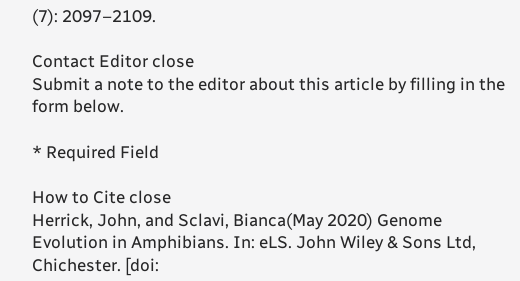(7): 2097–2109.

Contact Editor close
Submit a note to the editor about this article by filling in the form below.

* Required Field

How to Cite close
Herrick, John, and Sclavi, Bianca(May 2020) Genome Evolution in Amphibians. In: eLS. John Wiley & Sons Ltd, Chichester. [doi: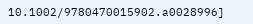10.1002/9780470015902.a0028996]